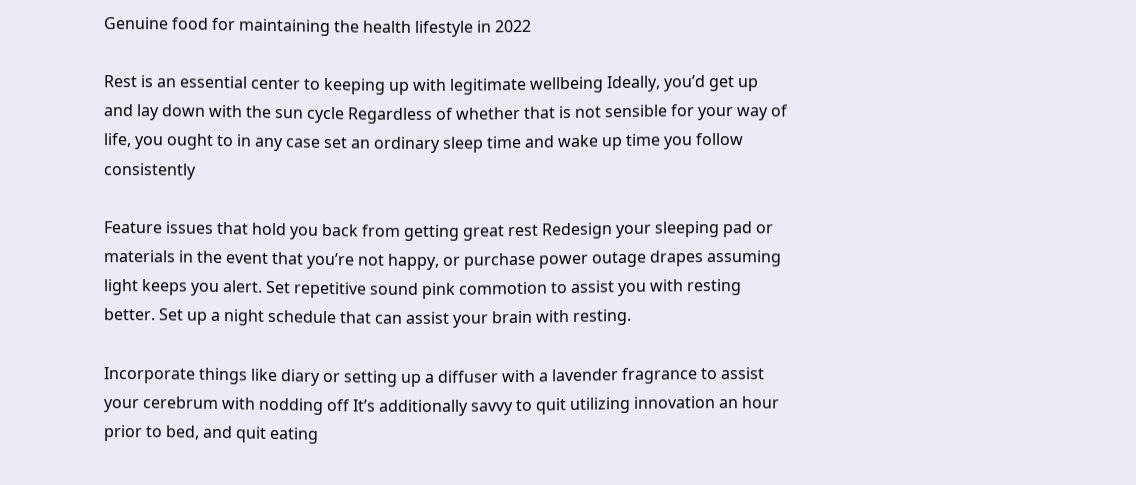Genuine food for maintaining the health lifestyle in 2022

Rest is an essential center to keeping up with legitimate wellbeing Ideally, you’d get up and lay down with the sun cycle Regardless of whether that is not sensible for your way of life, you ought to in any case set an ordinary sleep time and wake up time you follow consistently

Feature issues that hold you back from getting great rest Redesign your sleeping pad or materials in the event that you’re not happy, or purchase power outage drapes assuming light keeps you alert. Set repetitive sound pink commotion to assist you with resting better. Set up a night schedule that can assist your brain with resting.

Incorporate things like diary or setting up a diffuser with a lavender fragrance to assist your cerebrum with nodding off It’s additionally savvy to quit utilizing innovation an hour prior to bed, and quit eating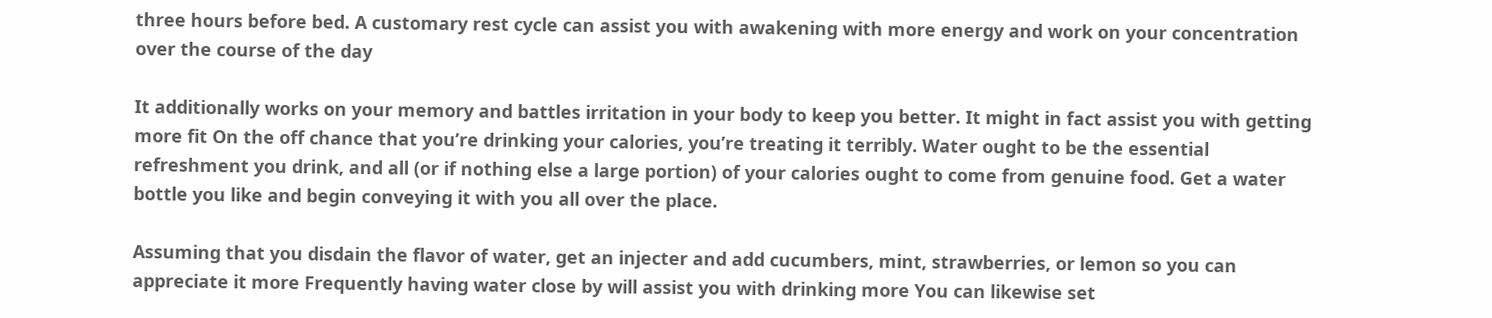three hours before bed. A customary rest cycle can assist you with awakening with more energy and work on your concentration over the course of the day

It additionally works on your memory and battles irritation in your body to keep you better. It might in fact assist you with getting more fit On the off chance that you’re drinking your calories, you’re treating it terribly. Water ought to be the essential refreshment you drink, and all (or if nothing else a large portion) of your calories ought to come from genuine food. Get a water bottle you like and begin conveying it with you all over the place.

Assuming that you disdain the flavor of water, get an injecter and add cucumbers, mint, strawberries, or lemon so you can appreciate it more Frequently having water close by will assist you with drinking more You can likewise set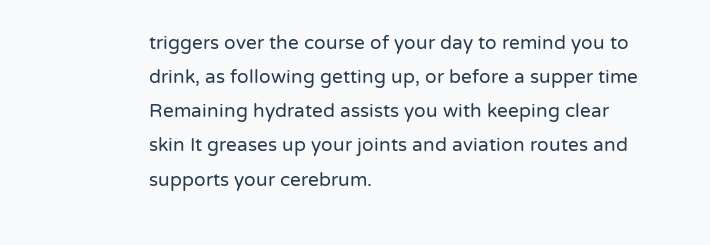triggers over the course of your day to remind you to drink, as following getting up, or before a supper time Remaining hydrated assists you with keeping clear skin It greases up your joints and aviation routes and supports your cerebrum.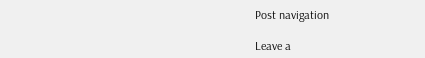Post navigation

Leave a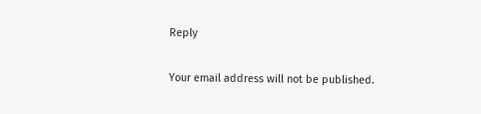Reply

Your email address will not be published.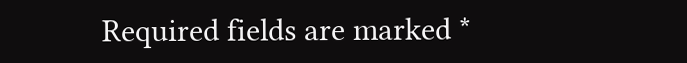Required fields are marked *